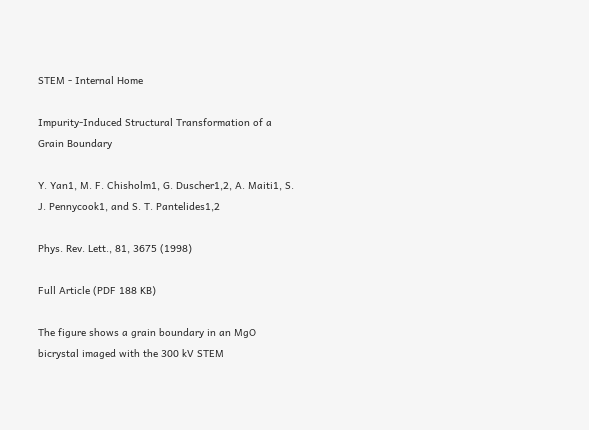STEM - Internal Home

Impurity-Induced Structural Transformation of a Grain Boundary

Y. Yan1, M. F. Chisholm1, G. Duscher1,2, A. Maiti1, S. J. Pennycook1, and S. T. Pantelides1,2

Phys. Rev. Lett., 81, 3675 (1998)

Full Article (PDF 188 KB)

The figure shows a grain boundary in an MgO bicrystal imaged with the 300 kV STEM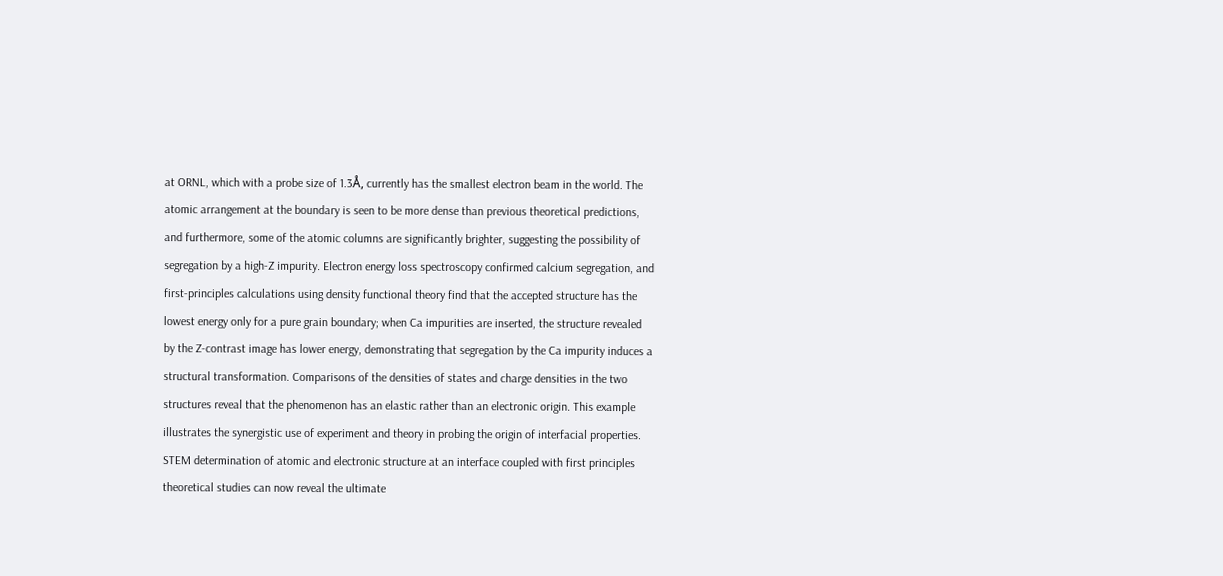at ORNL, which with a probe size of 1.3Å, currently has the smallest electron beam in the world. The atomic arrangement at the boundary is seen to be more dense than previous theoretical predictions, and furthermore, some of the atomic columns are significantly brighter, suggesting the possibility of segregation by a high-Z impurity. Electron energy loss spectroscopy confirmed calcium segregation, and first-principles calculations using density functional theory find that the accepted structure has the lowest energy only for a pure grain boundary; when Ca impurities are inserted, the structure revealed by the Z-contrast image has lower energy, demonstrating that segregation by the Ca impurity induces a structural transformation. Comparisons of the densities of states and charge densities in the two structures reveal that the phenomenon has an elastic rather than an electronic origin. This example illustrates the synergistic use of experiment and theory in probing the origin of interfacial properties. STEM determination of atomic and electronic structure at an interface coupled with first principles theoretical studies can now reveal the ultimate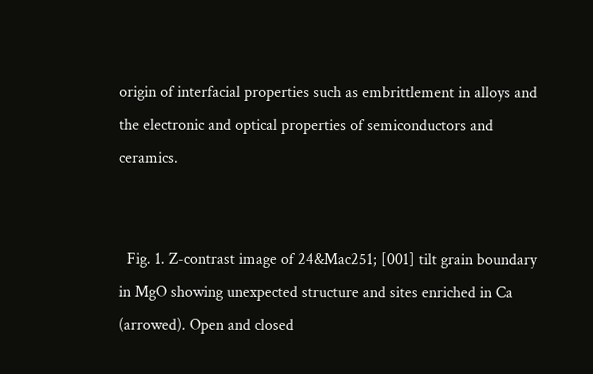origin of interfacial properties such as embrittlement in alloys and the electronic and optical properties of semiconductors and ceramics.


  Fig. 1. Z-contrast image of 24&Mac251; [001] tilt grain boundary in MgO showing unexpected structure and sites enriched in Ca (arrowed). Open and closed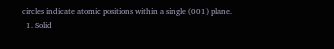circles indicate atomic positions within a single (001) plane.
  1. Solid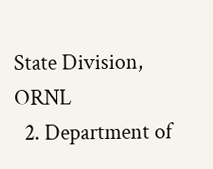State Division, ORNL
  2. Department of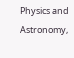Physics and Astronomy,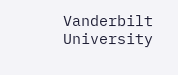Vanderbilt University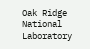Oak Ridge National Laboratory